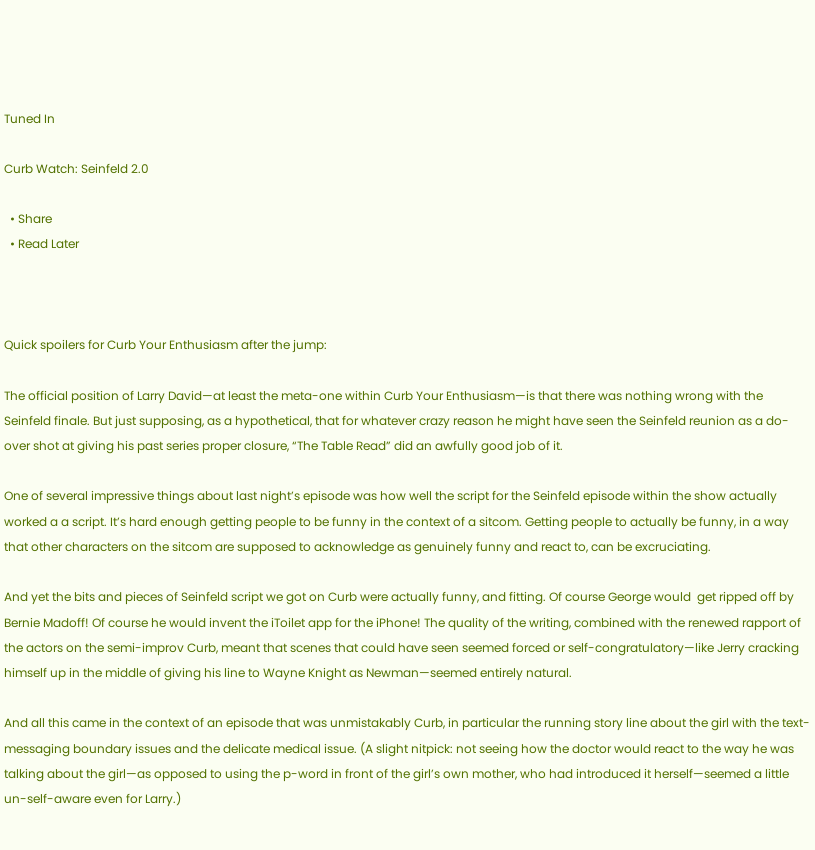Tuned In

Curb Watch: Seinfeld 2.0

  • Share
  • Read Later



Quick spoilers for Curb Your Enthusiasm after the jump:

The official position of Larry David—at least the meta-one within Curb Your Enthusiasm—is that there was nothing wrong with the Seinfeld finale. But just supposing, as a hypothetical, that for whatever crazy reason he might have seen the Seinfeld reunion as a do-over shot at giving his past series proper closure, “The Table Read” did an awfully good job of it.

One of several impressive things about last night’s episode was how well the script for the Seinfeld episode within the show actually worked a a script. It’s hard enough getting people to be funny in the context of a sitcom. Getting people to actually be funny, in a way that other characters on the sitcom are supposed to acknowledge as genuinely funny and react to, can be excruciating.

And yet the bits and pieces of Seinfeld script we got on Curb were actually funny, and fitting. Of course George would  get ripped off by Bernie Madoff! Of course he would invent the iToilet app for the iPhone! The quality of the writing, combined with the renewed rapport of the actors on the semi-improv Curb, meant that scenes that could have seen seemed forced or self-congratulatory—like Jerry cracking himself up in the middle of giving his line to Wayne Knight as Newman—seemed entirely natural.

And all this came in the context of an episode that was unmistakably Curb, in particular the running story line about the girl with the text-messaging boundary issues and the delicate medical issue. (A slight nitpick: not seeing how the doctor would react to the way he was talking about the girl—as opposed to using the p-word in front of the girl’s own mother, who had introduced it herself—seemed a little un-self-aware even for Larry.)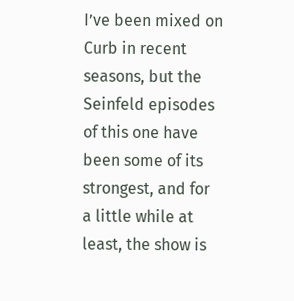I’ve been mixed on Curb in recent seasons, but the Seinfeld episodes of this one have been some of its strongest, and for a little while at least, the show is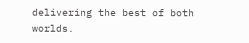delivering the best of both worlds.